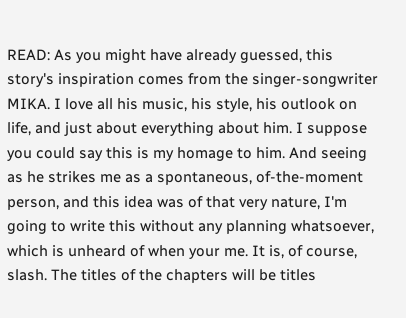READ: As you might have already guessed, this story's inspiration comes from the singer-songwriter MIKA. I love all his music, his style, his outlook on life, and just about everything about him. I suppose you could say this is my homage to him. And seeing as he strikes me as a spontaneous, of-the-moment person, and this idea was of that very nature, I'm going to write this without any planning whatsoever, which is unheard of when your me. It is, of course, slash. The titles of the chapters will be titles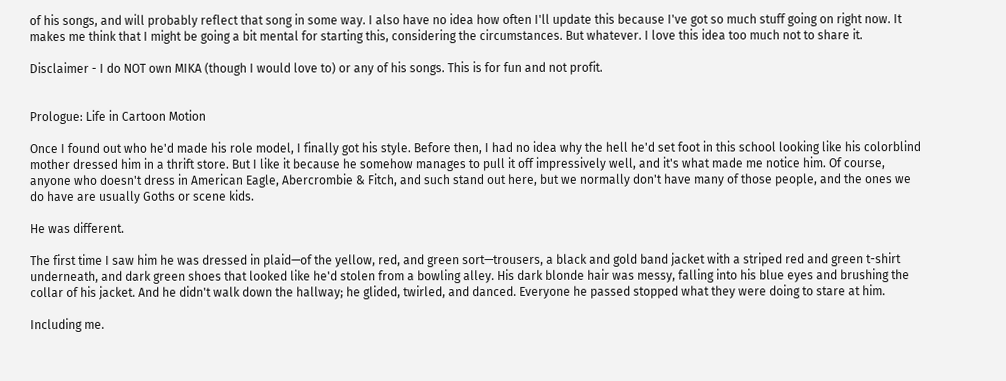of his songs, and will probably reflect that song in some way. I also have no idea how often I'll update this because I've got so much stuff going on right now. It makes me think that I might be going a bit mental for starting this, considering the circumstances. But whatever. I love this idea too much not to share it.

Disclaimer - I do NOT own MIKA (though I would love to) or any of his songs. This is for fun and not profit.


Prologue: Life in Cartoon Motion

Once I found out who he'd made his role model, I finally got his style. Before then, I had no idea why the hell he'd set foot in this school looking like his colorblind mother dressed him in a thrift store. But I like it because he somehow manages to pull it off impressively well, and it's what made me notice him. Of course, anyone who doesn't dress in American Eagle, Abercrombie & Fitch, and such stand out here, but we normally don't have many of those people, and the ones we do have are usually Goths or scene kids.

He was different.

The first time I saw him he was dressed in plaid—of the yellow, red, and green sort—trousers, a black and gold band jacket with a striped red and green t-shirt underneath, and dark green shoes that looked like he'd stolen from a bowling alley. His dark blonde hair was messy, falling into his blue eyes and brushing the collar of his jacket. And he didn't walk down the hallway; he glided, twirled, and danced. Everyone he passed stopped what they were doing to stare at him.

Including me.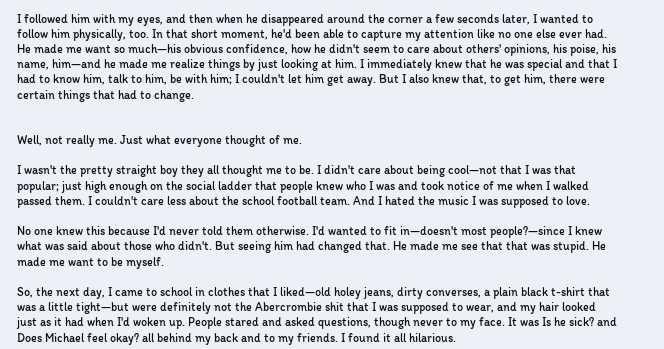I followed him with my eyes, and then when he disappeared around the corner a few seconds later, I wanted to follow him physically, too. In that short moment, he'd been able to capture my attention like no one else ever had. He made me want so much—his obvious confidence, how he didn't seem to care about others' opinions, his poise, his name, him—and he made me realize things by just looking at him. I immediately knew that he was special and that I had to know him, talk to him, be with him; I couldn't let him get away. But I also knew that, to get him, there were certain things that had to change.


Well, not really me. Just what everyone thought of me.

I wasn't the pretty straight boy they all thought me to be. I didn't care about being cool—not that I was that popular; just high enough on the social ladder that people knew who I was and took notice of me when I walked passed them. I couldn't care less about the school football team. And I hated the music I was supposed to love.

No one knew this because I'd never told them otherwise. I'd wanted to fit in—doesn't most people?—since I knew what was said about those who didn't. But seeing him had changed that. He made me see that that was stupid. He made me want to be myself.

So, the next day, I came to school in clothes that I liked—old holey jeans, dirty converses, a plain black t-shirt that was a little tight—but were definitely not the Abercrombie shit that I was supposed to wear, and my hair looked just as it had when I'd woken up. People stared and asked questions, though never to my face. It was Is he sick? and Does Michael feel okay? all behind my back and to my friends. I found it all hilarious.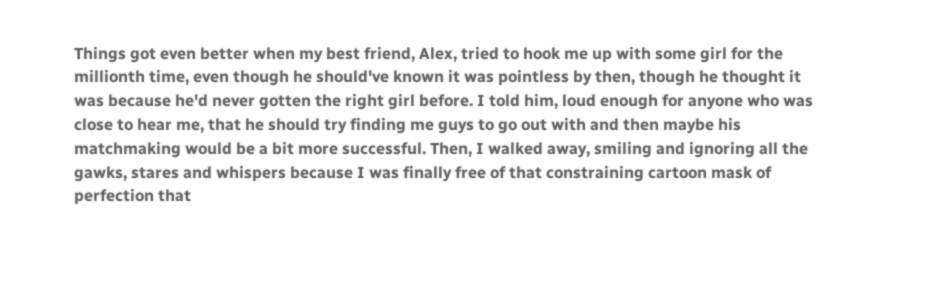Things got even better when my best friend, Alex, tried to hook me up with some girl for the millionth time, even though he should've known it was pointless by then, though he thought it was because he'd never gotten the right girl before. I told him, loud enough for anyone who was close to hear me, that he should try finding me guys to go out with and then maybe his matchmaking would be a bit more successful. Then, I walked away, smiling and ignoring all the gawks, stares and whispers because I was finally free of that constraining cartoon mask of perfection that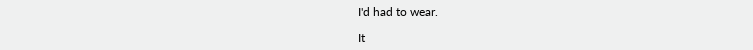I'd had to wear.

It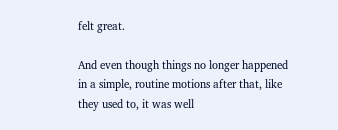felt great.

And even though things no longer happened in a simple, routine motions after that, like they used to, it was well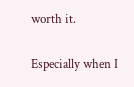worth it.

Especially when I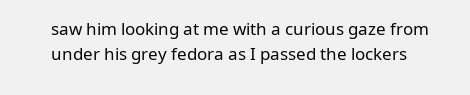saw him looking at me with a curious gaze from under his grey fedora as I passed the lockers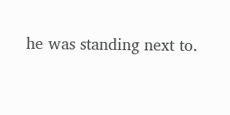he was standing next to.